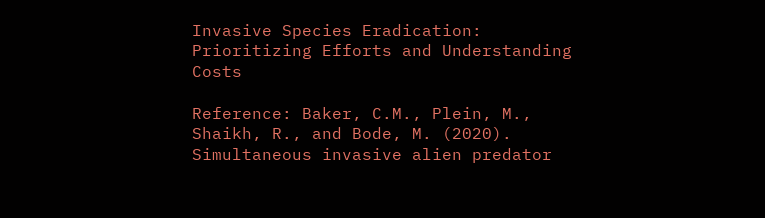Invasive Species Eradication: Prioritizing Efforts and Understanding Costs

Reference: Baker, C.M., Plein, M., Shaikh, R., and Bode, M. (2020). Simultaneous invasive alien predator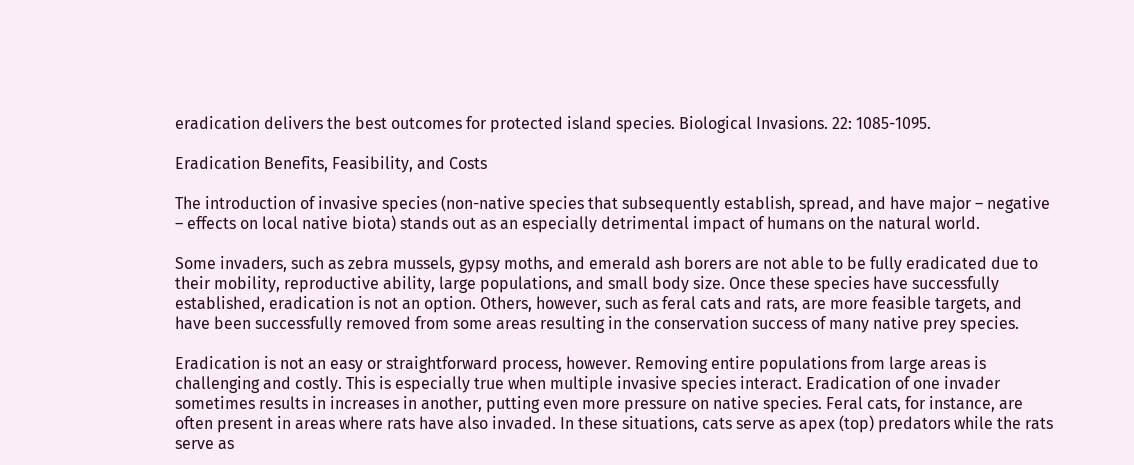eradication delivers the best outcomes for protected island species. Biological Invasions. 22: 1085-1095.

Eradication Benefits, Feasibility, and Costs

The introduction of invasive species (non-native species that subsequently establish, spread, and have major – negative – effects on local native biota) stands out as an especially detrimental impact of humans on the natural world.

Some invaders, such as zebra mussels, gypsy moths, and emerald ash borers are not able to be fully eradicated due to their mobility, reproductive ability, large populations, and small body size. Once these species have successfully established, eradication is not an option. Others, however, such as feral cats and rats, are more feasible targets, and have been successfully removed from some areas resulting in the conservation success of many native prey species.

Eradication is not an easy or straightforward process, however. Removing entire populations from large areas is challenging and costly. This is especially true when multiple invasive species interact. Eradication of one invader sometimes results in increases in another, putting even more pressure on native species. Feral cats, for instance, are often present in areas where rats have also invaded. In these situations, cats serve as apex (top) predators while the rats serve as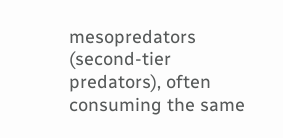mesopredators (second-tier predators), often consuming the same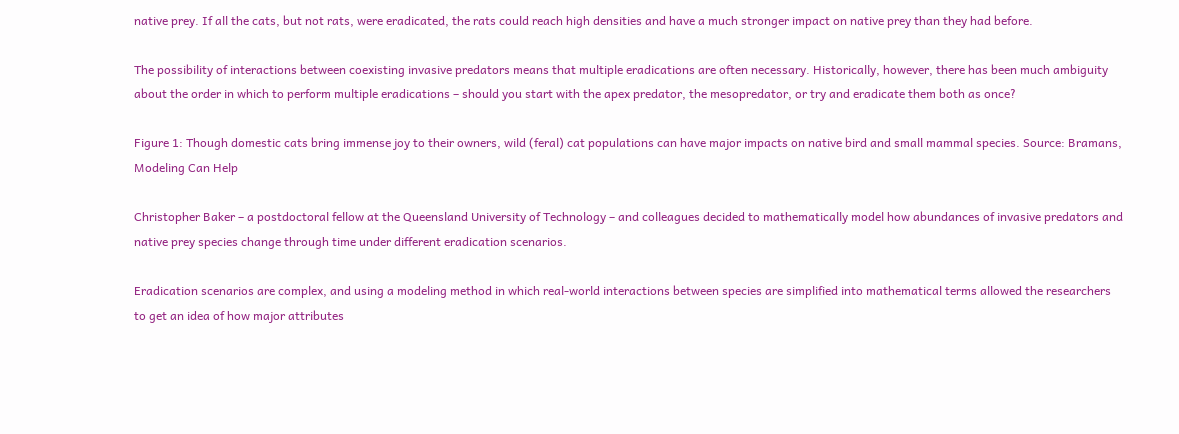native prey. If all the cats, but not rats, were eradicated, the rats could reach high densities and have a much stronger impact on native prey than they had before.

The possibility of interactions between coexisting invasive predators means that multiple eradications are often necessary. Historically, however, there has been much ambiguity about the order in which to perform multiple eradications – should you start with the apex predator, the mesopredator, or try and eradicate them both as once?

Figure 1: Though domestic cats bring immense joy to their owners, wild (feral) cat populations can have major impacts on native bird and small mammal species. Source: Bramans,
Modeling Can Help

Christopher Baker – a postdoctoral fellow at the Queensland University of Technology – and colleagues decided to mathematically model how abundances of invasive predators and native prey species change through time under different eradication scenarios.

Eradication scenarios are complex, and using a modeling method in which real-world interactions between species are simplified into mathematical terms allowed the researchers to get an idea of how major attributes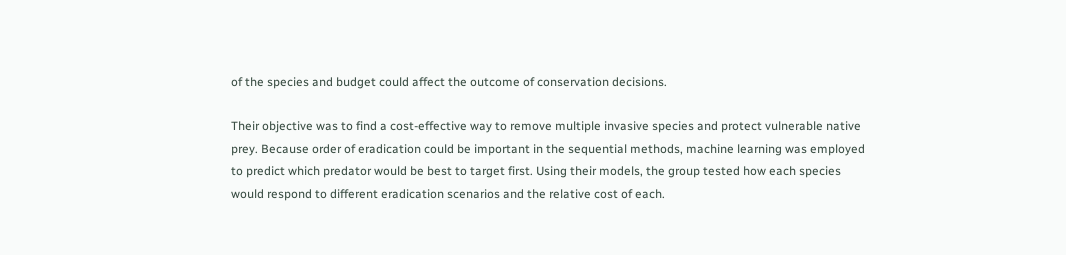of the species and budget could affect the outcome of conservation decisions.

Their objective was to find a cost-effective way to remove multiple invasive species and protect vulnerable native prey. Because order of eradication could be important in the sequential methods, machine learning was employed to predict which predator would be best to target first. Using their models, the group tested how each species would respond to different eradication scenarios and the relative cost of each.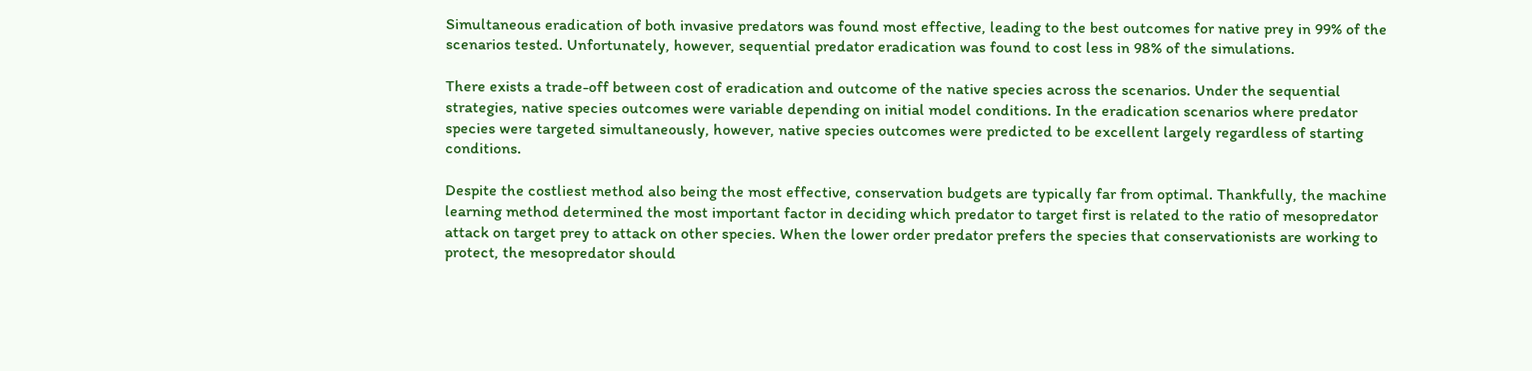Simultaneous eradication of both invasive predators was found most effective, leading to the best outcomes for native prey in 99% of the scenarios tested. Unfortunately, however, sequential predator eradication was found to cost less in 98% of the simulations.

There exists a trade-off between cost of eradication and outcome of the native species across the scenarios. Under the sequential strategies, native species outcomes were variable depending on initial model conditions. In the eradication scenarios where predator species were targeted simultaneously, however, native species outcomes were predicted to be excellent largely regardless of starting conditions.

Despite the costliest method also being the most effective, conservation budgets are typically far from optimal. Thankfully, the machine learning method determined the most important factor in deciding which predator to target first is related to the ratio of mesopredator attack on target prey to attack on other species. When the lower order predator prefers the species that conservationists are working to protect, the mesopredator should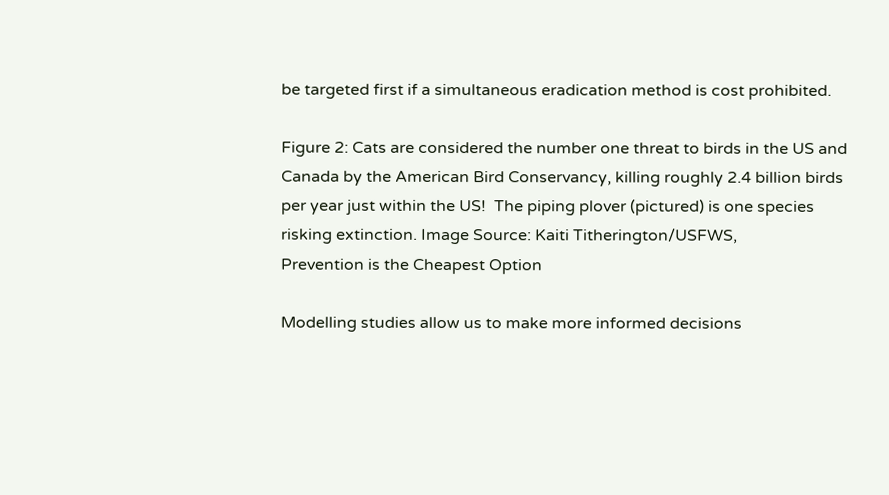be targeted first if a simultaneous eradication method is cost prohibited.

Figure 2: Cats are considered the number one threat to birds in the US and Canada by the American Bird Conservancy, killing roughly 2.4 billion birds per year just within the US!  The piping plover (pictured) is one species risking extinction. Image Source: Kaiti Titherington/USFWS,
Prevention is the Cheapest Option

Modelling studies allow us to make more informed decisions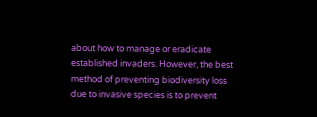about how to manage or eradicate established invaders. However, the best method of preventing biodiversity loss due to invasive species is to prevent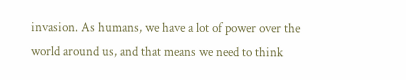invasion. As humans, we have a lot of power over the world around us, and that means we need to think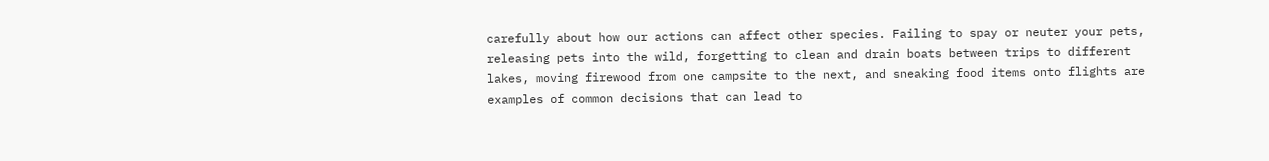carefully about how our actions can affect other species. Failing to spay or neuter your pets, releasing pets into the wild, forgetting to clean and drain boats between trips to different lakes, moving firewood from one campsite to the next, and sneaking food items onto flights are examples of common decisions that can lead to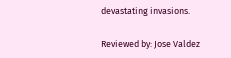devastating invasions.

Reviewed by: Jose Valdez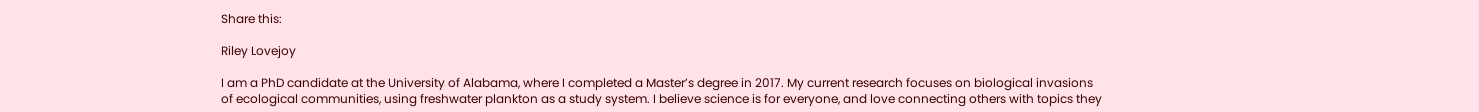Share this:

Riley Lovejoy

I am a PhD candidate at the University of Alabama, where I completed a Master’s degree in 2017. My current research focuses on biological invasions of ecological communities, using freshwater plankton as a study system. I believe science is for everyone, and love connecting others with topics they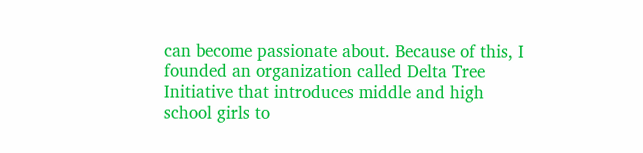can become passionate about. Because of this, I founded an organization called Delta Tree Initiative that introduces middle and high school girls to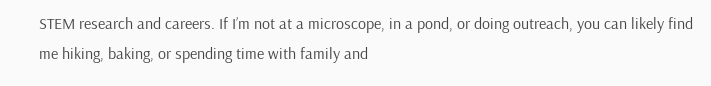STEM research and careers. If I’m not at a microscope, in a pond, or doing outreach, you can likely find me hiking, baking, or spending time with family and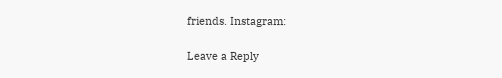friends. Instagram:

Leave a Reply